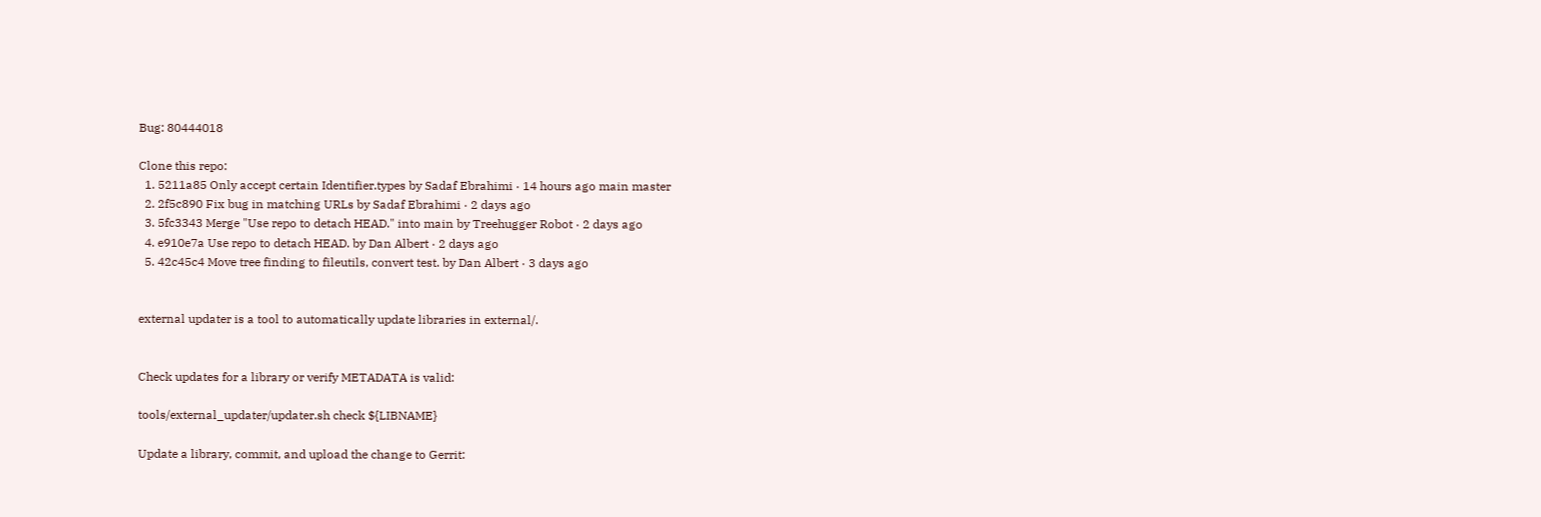Bug: 80444018

Clone this repo:
  1. 5211a85 Only accept certain Identifier.types by Sadaf Ebrahimi · 14 hours ago main master
  2. 2f5c890 Fix bug in matching URLs by Sadaf Ebrahimi · 2 days ago
  3. 5fc3343 Merge "Use repo to detach HEAD." into main by Treehugger Robot · 2 days ago
  4. e910e7a Use repo to detach HEAD. by Dan Albert · 2 days ago
  5. 42c45c4 Move tree finding to fileutils, convert test. by Dan Albert · 3 days ago


external updater is a tool to automatically update libraries in external/.


Check updates for a library or verify METADATA is valid:

tools/external_updater/updater.sh check ${LIBNAME}

Update a library, commit, and upload the change to Gerrit: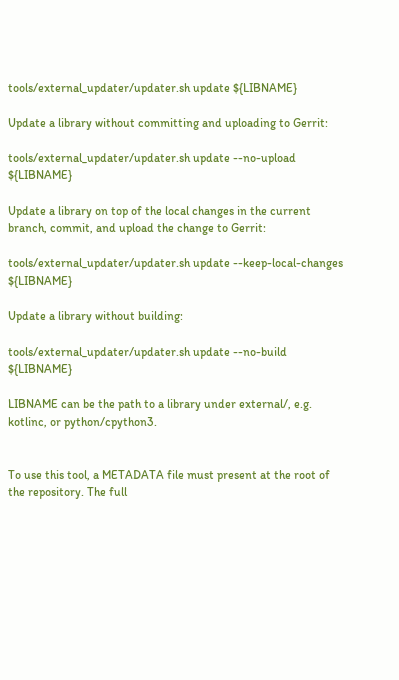tools/external_updater/updater.sh update ${LIBNAME}

Update a library without committing and uploading to Gerrit:

tools/external_updater/updater.sh update --no-upload ${LIBNAME}

Update a library on top of the local changes in the current branch, commit, and upload the change to Gerrit:

tools/external_updater/updater.sh update --keep-local-changes ${LIBNAME}

Update a library without building:

tools/external_updater/updater.sh update --no-build ${LIBNAME}

LIBNAME can be the path to a library under external/, e.g. kotlinc, or python/cpython3.


To use this tool, a METADATA file must present at the root of the repository. The full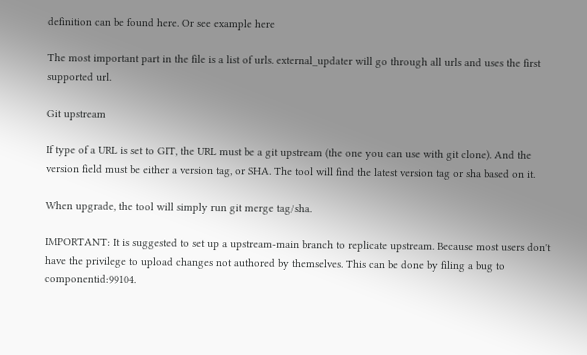definition can be found here. Or see example here

The most important part in the file is a list of urls. external_updater will go through all urls and uses the first supported url.

Git upstream

If type of a URL is set to GIT, the URL must be a git upstream (the one you can use with git clone). And the version field must be either a version tag, or SHA. The tool will find the latest version tag or sha based on it.

When upgrade, the tool will simply run git merge tag/sha.

IMPORTANT: It is suggested to set up a upstream-main branch to replicate upstream. Because most users don't have the privilege to upload changes not authored by themselves. This can be done by filing a bug to componentid:99104.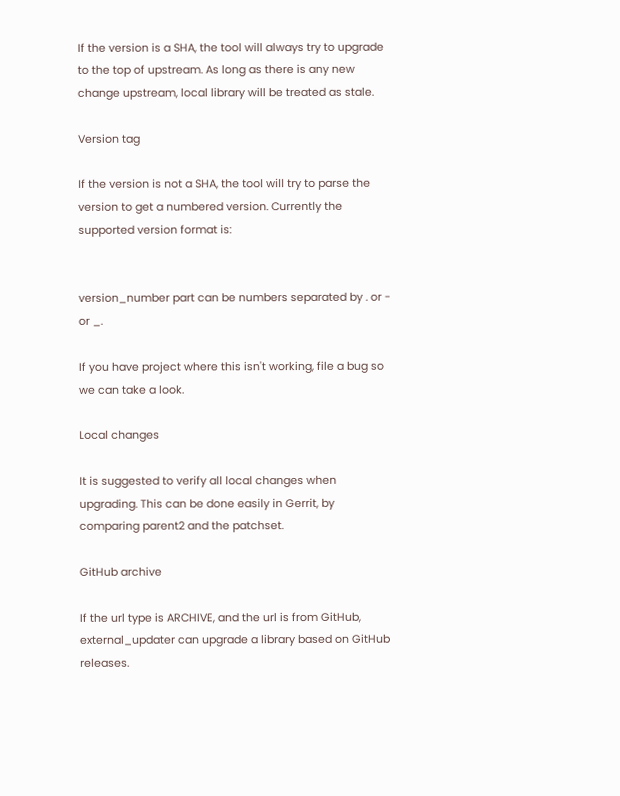If the version is a SHA, the tool will always try to upgrade to the top of upstream. As long as there is any new change upstream, local library will be treated as stale.

Version tag

If the version is not a SHA, the tool will try to parse the version to get a numbered version. Currently the supported version format is:


version_number part can be numbers separated by . or - or _.

If you have project where this isn't working, file a bug so we can take a look.

Local changes

It is suggested to verify all local changes when upgrading. This can be done easily in Gerrit, by comparing parent2 and the patchset.

GitHub archive

If the url type is ARCHIVE, and the url is from GitHub, external_updater can upgrade a library based on GitHub releases.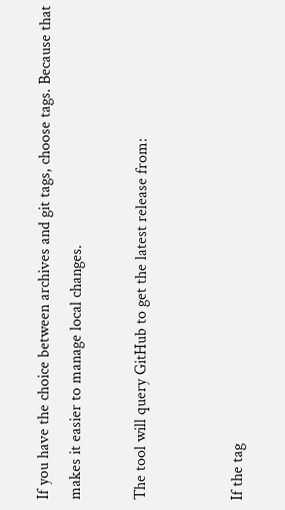If you have the choice between archives and git tags, choose tags. Because that makes it easier to manage local changes.

The tool will query GitHub to get the latest release from:


If the tag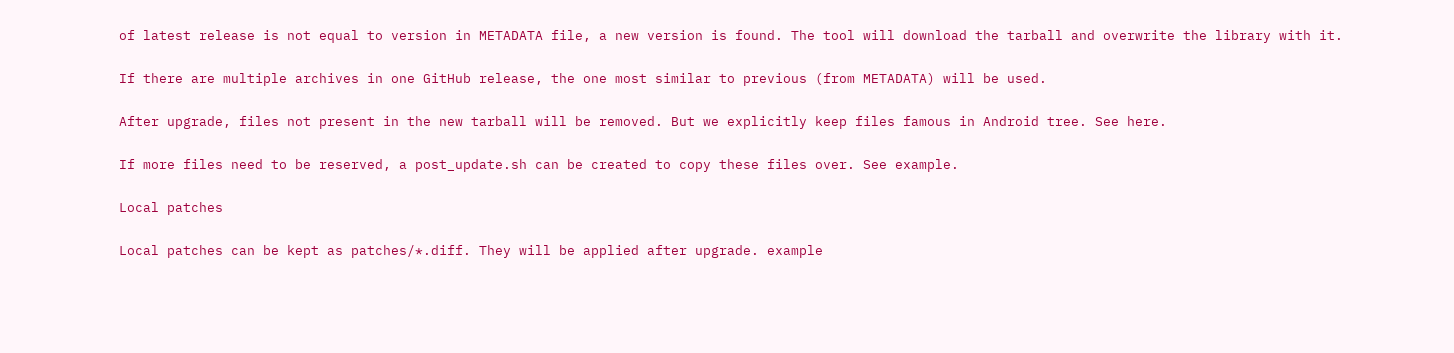of latest release is not equal to version in METADATA file, a new version is found. The tool will download the tarball and overwrite the library with it.

If there are multiple archives in one GitHub release, the one most similar to previous (from METADATA) will be used.

After upgrade, files not present in the new tarball will be removed. But we explicitly keep files famous in Android tree. See here.

If more files need to be reserved, a post_update.sh can be created to copy these files over. See example.

Local patches

Local patches can be kept as patches/*.diff. They will be applied after upgrade. example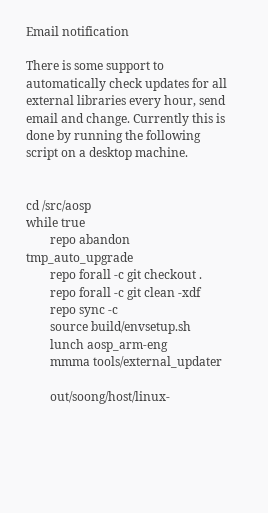Email notification

There is some support to automatically check updates for all external libraries every hour, send email and change. Currently this is done by running the following script on a desktop machine.


cd /src/aosp
while true
        repo abandon tmp_auto_upgrade
        repo forall -c git checkout .
        repo forall -c git clean -xdf
        repo sync -c
        source build/envsetup.sh
        lunch aosp_arm-eng
        mmma tools/external_updater

        out/soong/host/linux-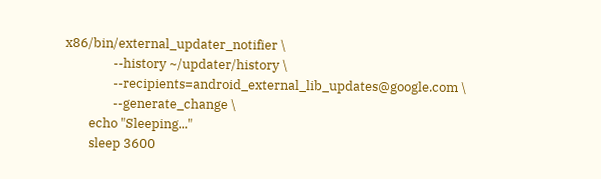x86/bin/external_updater_notifier \
                --history ~/updater/history \
                --recipients=android_external_lib_updates@google.com \
                --generate_change \
        echo "Sleeping..."
        sleep 3600